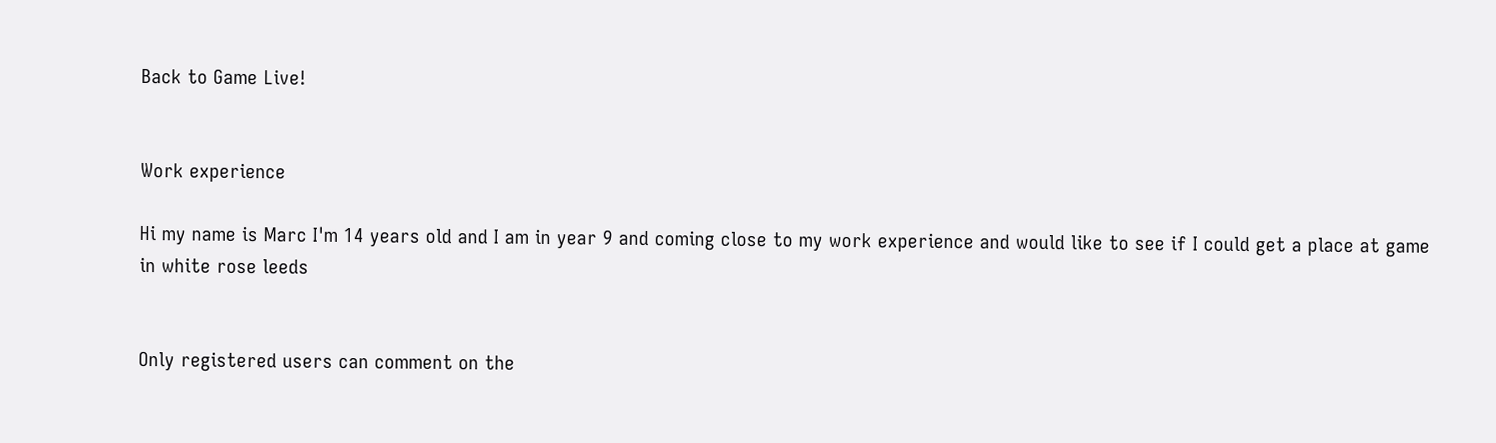Back to Game Live!


Work experience

Hi my name is Marc I'm 14 years old and I am in year 9 and coming close to my work experience and would like to see if I could get a place at game in white rose leeds


Only registered users can comment on the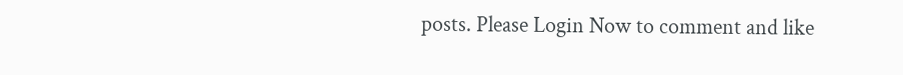posts. Please Login Now to comment and like